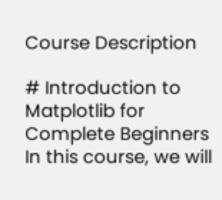Course Description

# Introduction to Matplotlib for Complete Beginners In this course, we will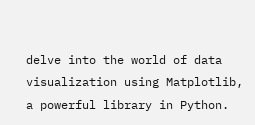delve into the world of data visualization using Matplotlib, a powerful library in Python.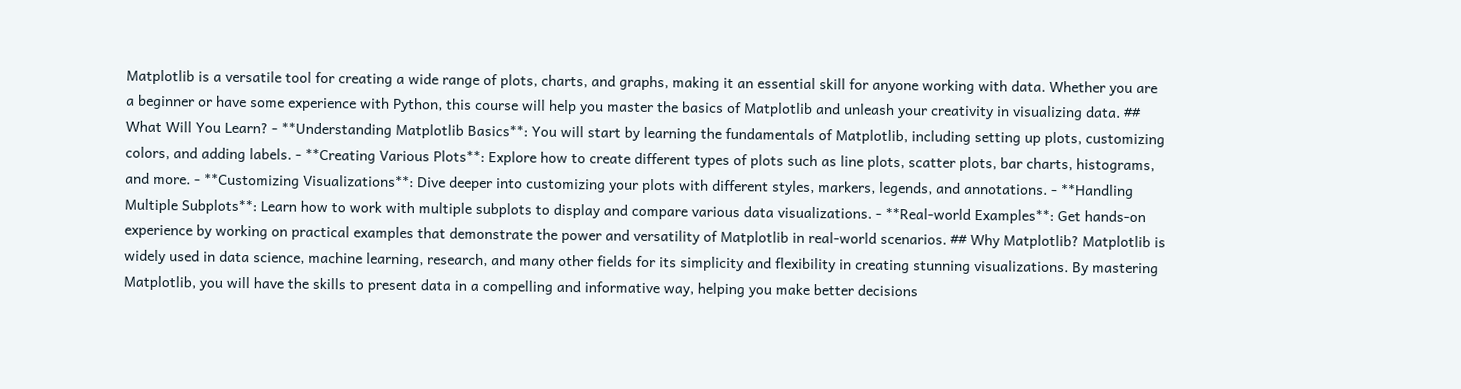Matplotlib is a versatile tool for creating a wide range of plots, charts, and graphs, making it an essential skill for anyone working with data. Whether you are a beginner or have some experience with Python, this course will help you master the basics of Matplotlib and unleash your creativity in visualizing data. ## What Will You Learn? - **Understanding Matplotlib Basics**: You will start by learning the fundamentals of Matplotlib, including setting up plots, customizing colors, and adding labels. - **Creating Various Plots**: Explore how to create different types of plots such as line plots, scatter plots, bar charts, histograms, and more. - **Customizing Visualizations**: Dive deeper into customizing your plots with different styles, markers, legends, and annotations. - **Handling Multiple Subplots**: Learn how to work with multiple subplots to display and compare various data visualizations. - **Real-world Examples**: Get hands-on experience by working on practical examples that demonstrate the power and versatility of Matplotlib in real-world scenarios. ## Why Matplotlib? Matplotlib is widely used in data science, machine learning, research, and many other fields for its simplicity and flexibility in creating stunning visualizations. By mastering Matplotlib, you will have the skills to present data in a compelling and informative way, helping you make better decisions